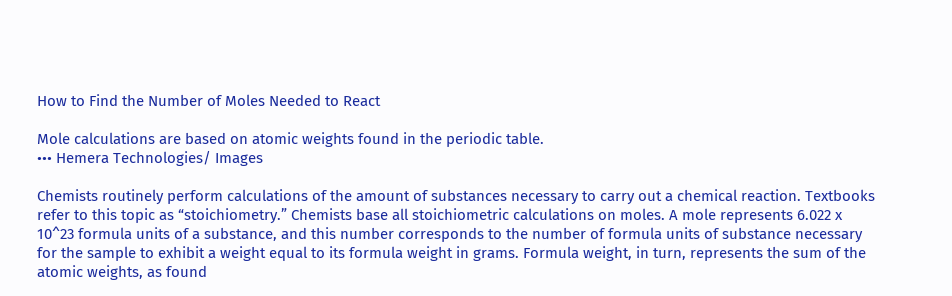How to Find the Number of Moles Needed to React

Mole calculations are based on atomic weights found in the periodic table.
••• Hemera Technologies/ Images

Chemists routinely perform calculations of the amount of substances necessary to carry out a chemical reaction. Textbooks refer to this topic as “stoichiometry.” Chemists base all stoichiometric calculations on moles. A mole represents 6.022 x 10^23 formula units of a substance, and this number corresponds to the number of formula units of substance necessary for the sample to exhibit a weight equal to its formula weight in grams. Formula weight, in turn, represents the sum of the atomic weights, as found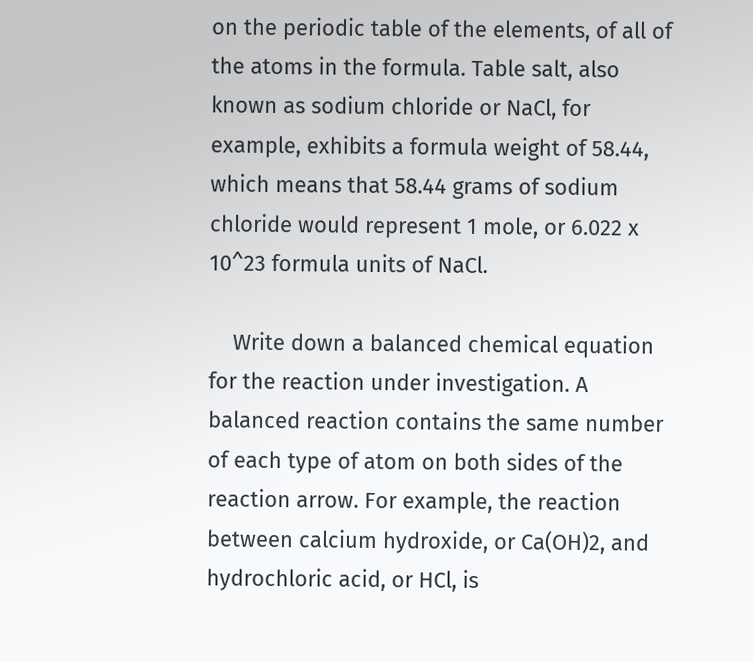on the periodic table of the elements, of all of the atoms in the formula. Table salt, also known as sodium chloride or NaCl, for example, exhibits a formula weight of 58.44, which means that 58.44 grams of sodium chloride would represent 1 mole, or 6.022 x 10^23 formula units of NaCl.

    Write down a balanced chemical equation for the reaction under investigation. A balanced reaction contains the same number of each type of atom on both sides of the reaction arrow. For example, the reaction between calcium hydroxide, or Ca(OH)2, and hydrochloric acid, or HCl, is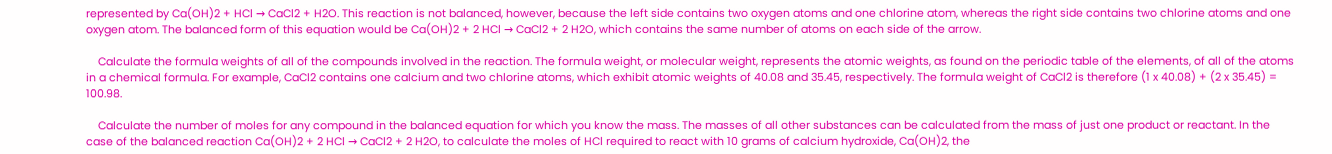represented by Ca(OH)2 + HCl → CaCl2 + H2O. This reaction is not balanced, however, because the left side contains two oxygen atoms and one chlorine atom, whereas the right side contains two chlorine atoms and one oxygen atom. The balanced form of this equation would be Ca(OH)2 + 2 HCl → CaCl2 + 2 H2O, which contains the same number of atoms on each side of the arrow.

    Calculate the formula weights of all of the compounds involved in the reaction. The formula weight, or molecular weight, represents the atomic weights, as found on the periodic table of the elements, of all of the atoms in a chemical formula. For example, CaCl2 contains one calcium and two chlorine atoms, which exhibit atomic weights of 40.08 and 35.45, respectively. The formula weight of CaCl2 is therefore (1 x 40.08) + (2 x 35.45) = 100.98.

    Calculate the number of moles for any compound in the balanced equation for which you know the mass. The masses of all other substances can be calculated from the mass of just one product or reactant. In the case of the balanced reaction Ca(OH)2 + 2 HCl → CaCl2 + 2 H2O, to calculate the moles of HCl required to react with 10 grams of calcium hydroxide, Ca(OH)2, the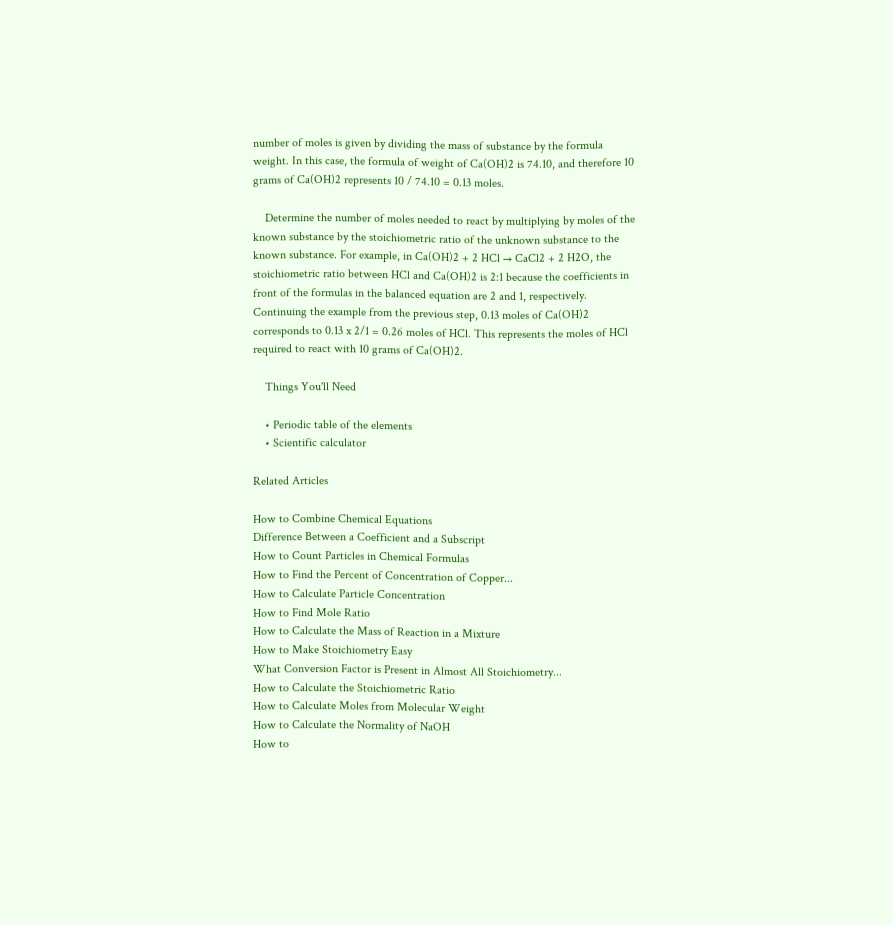number of moles is given by dividing the mass of substance by the formula weight. In this case, the formula of weight of Ca(OH)2 is 74.10, and therefore 10 grams of Ca(OH)2 represents 10 / 74.10 = 0.13 moles.

    Determine the number of moles needed to react by multiplying by moles of the known substance by the stoichiometric ratio of the unknown substance to the known substance. For example, in Ca(OH)2 + 2 HCl → CaCl2 + 2 H2O, the stoichiometric ratio between HCl and Ca(OH)2 is 2:1 because the coefficients in front of the formulas in the balanced equation are 2 and 1, respectively. Continuing the example from the previous step, 0.13 moles of Ca(OH)2 corresponds to 0.13 x 2/1 = 0.26 moles of HCl. This represents the moles of HCl required to react with 10 grams of Ca(OH)2.

    Things You'll Need

    • Periodic table of the elements
    • Scientific calculator

Related Articles

How to Combine Chemical Equations
Difference Between a Coefficient and a Subscript
How to Count Particles in Chemical Formulas
How to Find the Percent of Concentration of Copper...
How to Calculate Particle Concentration
How to Find Mole Ratio
How to Calculate the Mass of Reaction in a Mixture
How to Make Stoichiometry Easy
What Conversion Factor is Present in Almost All Stoichiometry...
How to Calculate the Stoichiometric Ratio
How to Calculate Moles from Molecular Weight
How to Calculate the Normality of NaOH
How to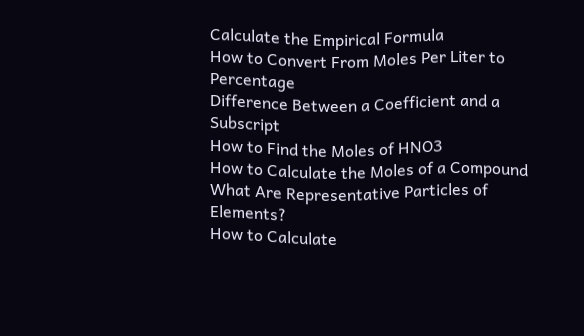Calculate the Empirical Formula
How to Convert From Moles Per Liter to Percentage
Difference Between a Coefficient and a Subscript
How to Find the Moles of HNO3
How to Calculate the Moles of a Compound
What Are Representative Particles of Elements?
How to Calculate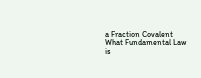a Fraction Covalent
What Fundamental Law is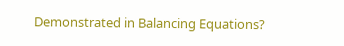Demonstrated in Balancing Equations?